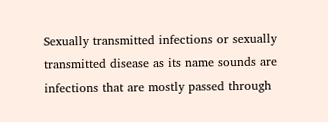Sexually transmitted infections or sexually transmitted disease as its name sounds are infections that are mostly passed through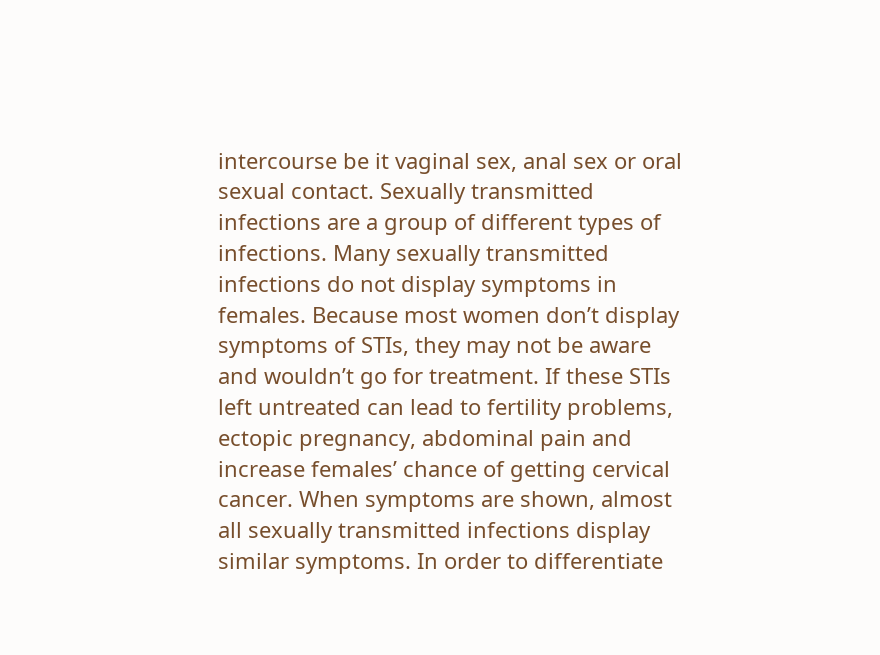intercourse be it vaginal sex, anal sex or oral sexual contact. Sexually transmitted infections are a group of different types of infections. Many sexually transmitted infections do not display symptoms in females. Because most women don’t display symptoms of STIs, they may not be aware and wouldn’t go for treatment. If these STIs left untreated can lead to fertility problems, ectopic pregnancy, abdominal pain and increase females’ chance of getting cervical cancer. When symptoms are shown, almost all sexually transmitted infections display similar symptoms. In order to differentiate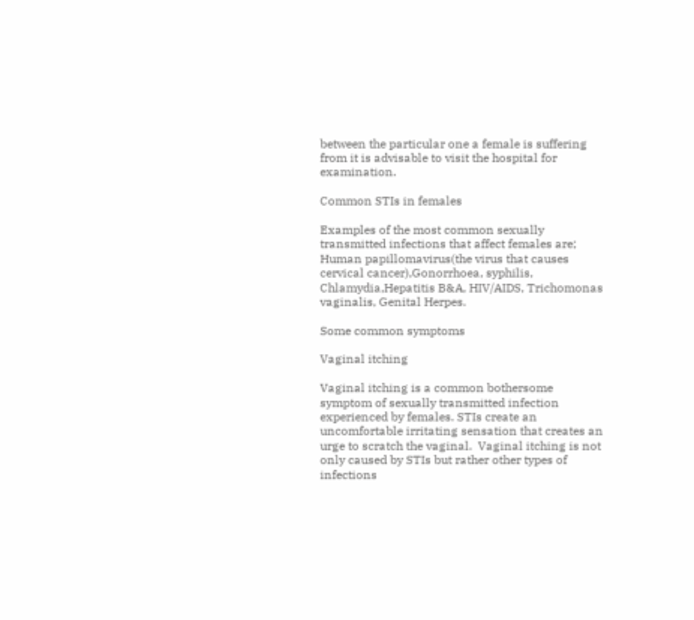between the particular one a female is suffering from it is advisable to visit the hospital for examination.

Common STIs in females

Examples of the most common sexually transmitted infections that affect females are; Human papillomavirus(the virus that causes cervical cancer),Gonorrhoea, syphilis, Chlamydia,Hepatitis B&A, HIV/AIDS, Trichomonas vaginalis, Genital Herpes.

Some common symptoms

Vaginal itching

Vaginal itching is a common bothersome symptom of sexually transmitted infection experienced by females. STIs create an uncomfortable irritating sensation that creates an urge to scratch the vaginal.  Vaginal itching is not only caused by STIs but rather other types of infections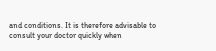and conditions. It is therefore advisable to consult your doctor quickly when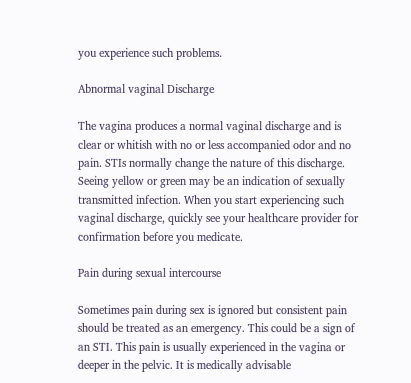you experience such problems.

Abnormal vaginal Discharge

The vagina produces a normal vaginal discharge and is clear or whitish with no or less accompanied odor and no pain. STIs normally change the nature of this discharge. Seeing yellow or green may be an indication of sexually transmitted infection. When you start experiencing such vaginal discharge, quickly see your healthcare provider for confirmation before you medicate.

Pain during sexual intercourse

Sometimes pain during sex is ignored but consistent pain should be treated as an emergency. This could be a sign of an STI. This pain is usually experienced in the vagina or deeper in the pelvic. It is medically advisable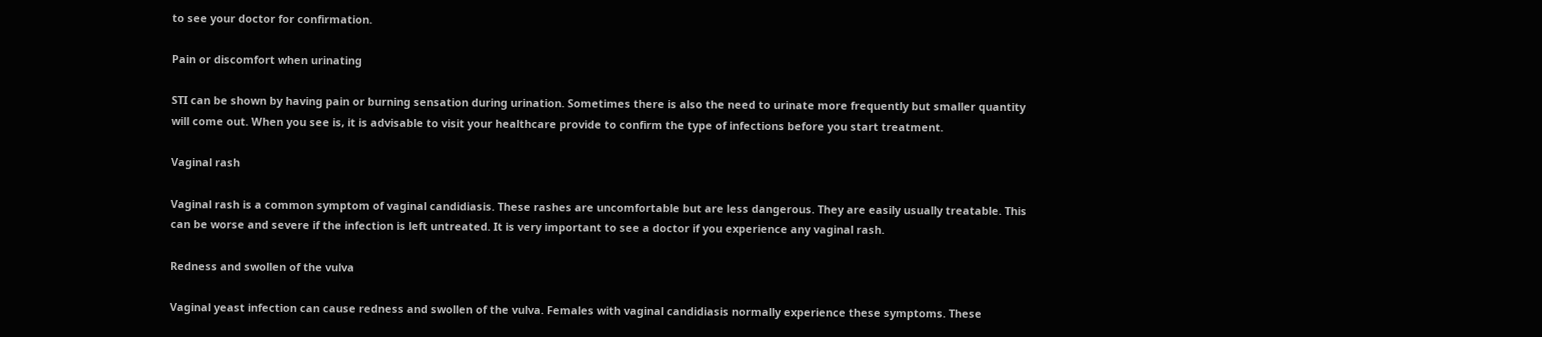to see your doctor for confirmation.

Pain or discomfort when urinating

STI can be shown by having pain or burning sensation during urination. Sometimes there is also the need to urinate more frequently but smaller quantity will come out. When you see is, it is advisable to visit your healthcare provide to confirm the type of infections before you start treatment.

Vaginal rash

Vaginal rash is a common symptom of vaginal candidiasis. These rashes are uncomfortable but are less dangerous. They are easily usually treatable. This can be worse and severe if the infection is left untreated. It is very important to see a doctor if you experience any vaginal rash.

Redness and swollen of the vulva

Vaginal yeast infection can cause redness and swollen of the vulva. Females with vaginal candidiasis normally experience these symptoms. These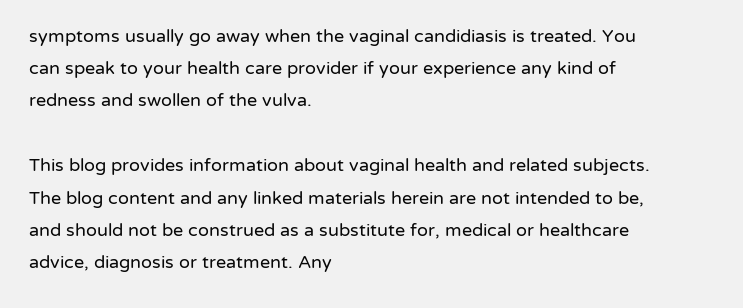symptoms usually go away when the vaginal candidiasis is treated. You can speak to your health care provider if your experience any kind of redness and swollen of the vulva.

This blog provides information about vaginal health and related subjects. The blog content and any linked materials herein are not intended to be, and should not be construed as a substitute for, medical or healthcare advice, diagnosis or treatment. Any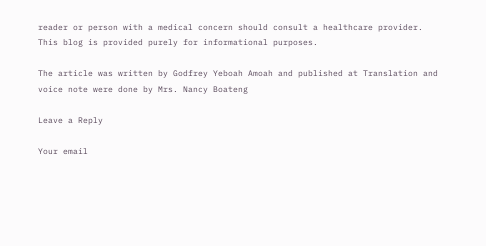reader or person with a medical concern should consult a healthcare provider. This blog is provided purely for informational purposes.

The article was written by Godfrey Yeboah Amoah and published at Translation and voice note were done by Mrs. Nancy Boateng

Leave a Reply

Your email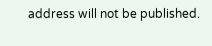address will not be published.